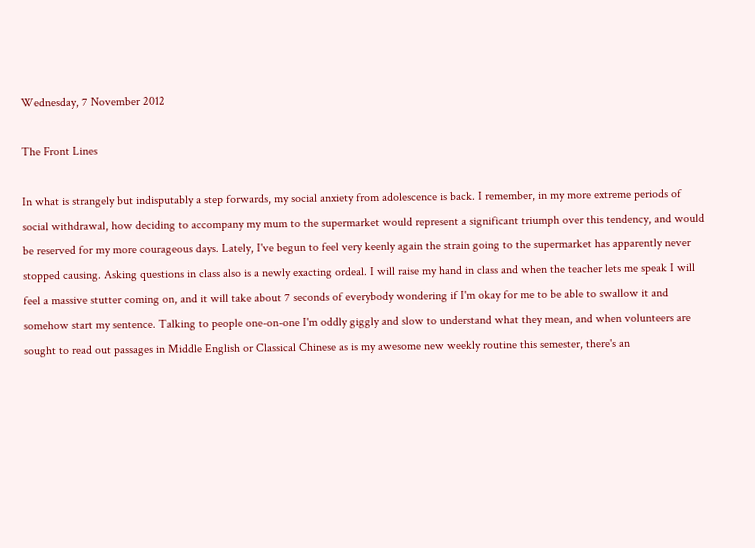Wednesday, 7 November 2012

The Front Lines

In what is strangely but indisputably a step forwards, my social anxiety from adolescence is back. I remember, in my more extreme periods of social withdrawal, how deciding to accompany my mum to the supermarket would represent a significant triumph over this tendency, and would be reserved for my more courageous days. Lately, I've begun to feel very keenly again the strain going to the supermarket has apparently never stopped causing. Asking questions in class also is a newly exacting ordeal. I will raise my hand in class and when the teacher lets me speak I will feel a massive stutter coming on, and it will take about 7 seconds of everybody wondering if I'm okay for me to be able to swallow it and somehow start my sentence. Talking to people one-on-one I'm oddly giggly and slow to understand what they mean, and when volunteers are sought to read out passages in Middle English or Classical Chinese as is my awesome new weekly routine this semester, there's an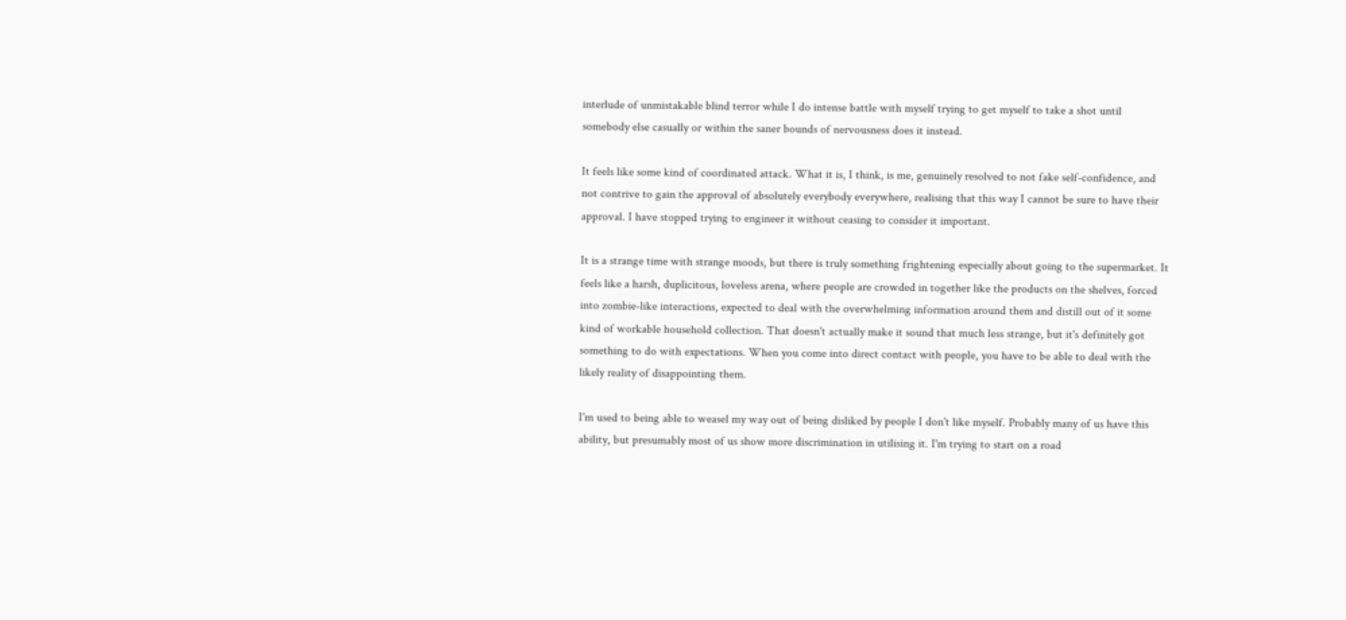interlude of unmistakable blind terror while I do intense battle with myself trying to get myself to take a shot until somebody else casually or within the saner bounds of nervousness does it instead.

It feels like some kind of coordinated attack. What it is, I think, is me, genuinely resolved to not fake self-confidence, and not contrive to gain the approval of absolutely everybody everywhere, realising that this way I cannot be sure to have their approval. I have stopped trying to engineer it without ceasing to consider it important.

It is a strange time with strange moods, but there is truly something frightening especially about going to the supermarket. It feels like a harsh, duplicitous, loveless arena, where people are crowded in together like the products on the shelves, forced into zombie-like interactions, expected to deal with the overwhelming information around them and distill out of it some kind of workable household collection. That doesn't actually make it sound that much less strange, but it's definitely got something to do with expectations. When you come into direct contact with people, you have to be able to deal with the likely reality of disappointing them.

I'm used to being able to weasel my way out of being disliked by people I don't like myself. Probably many of us have this ability, but presumably most of us show more discrimination in utilising it. I'm trying to start on a road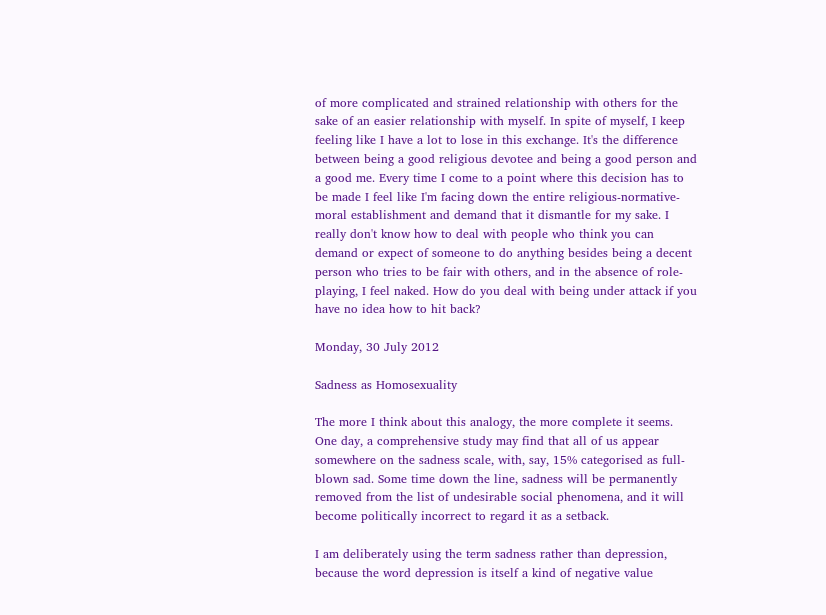of more complicated and strained relationship with others for the sake of an easier relationship with myself. In spite of myself, I keep feeling like I have a lot to lose in this exchange. It's the difference between being a good religious devotee and being a good person and a good me. Every time I come to a point where this decision has to be made I feel like I'm facing down the entire religious-normative-moral establishment and demand that it dismantle for my sake. I really don't know how to deal with people who think you can demand or expect of someone to do anything besides being a decent person who tries to be fair with others, and in the absence of role-playing, I feel naked. How do you deal with being under attack if you have no idea how to hit back?

Monday, 30 July 2012

Sadness as Homosexuality

The more I think about this analogy, the more complete it seems. One day, a comprehensive study may find that all of us appear somewhere on the sadness scale, with, say, 15% categorised as full-blown sad. Some time down the line, sadness will be permanently removed from the list of undesirable social phenomena, and it will become politically incorrect to regard it as a setback.

I am deliberately using the term sadness rather than depression, because the word depression is itself a kind of negative value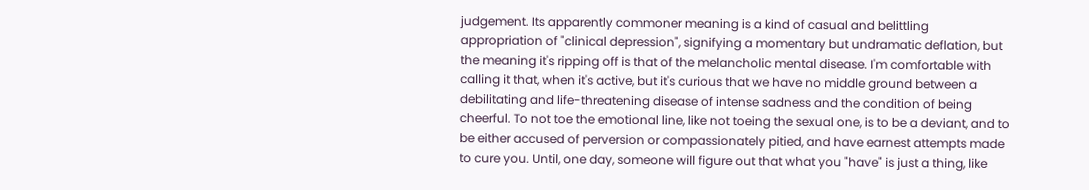judgement. Its apparently commoner meaning is a kind of casual and belittling appropriation of "clinical depression", signifying a momentary but undramatic deflation, but the meaning it's ripping off is that of the melancholic mental disease. I'm comfortable with calling it that, when it's active, but it's curious that we have no middle ground between a debilitating and life-threatening disease of intense sadness and the condition of being cheerful. To not toe the emotional line, like not toeing the sexual one, is to be a deviant, and to be either accused of perversion or compassionately pitied, and have earnest attempts made to cure you. Until, one day, someone will figure out that what you "have" is just a thing, like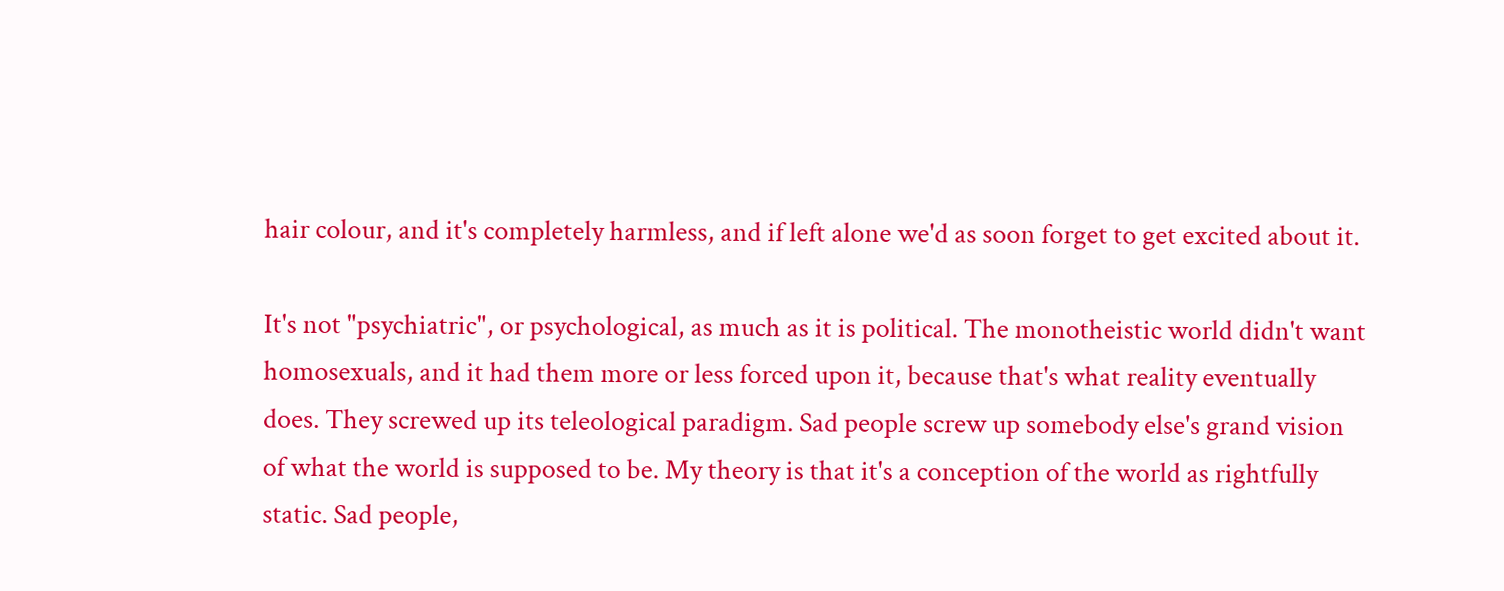hair colour, and it's completely harmless, and if left alone we'd as soon forget to get excited about it.

It's not "psychiatric", or psychological, as much as it is political. The monotheistic world didn't want homosexuals, and it had them more or less forced upon it, because that's what reality eventually does. They screwed up its teleological paradigm. Sad people screw up somebody else's grand vision of what the world is supposed to be. My theory is that it's a conception of the world as rightfully static. Sad people,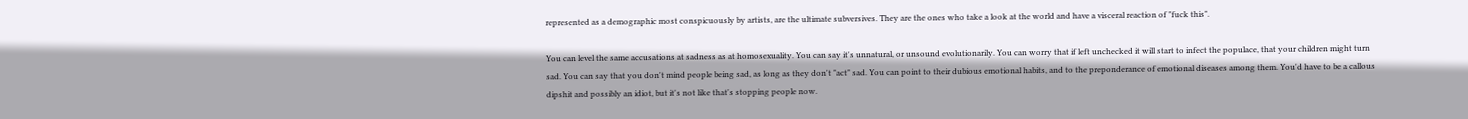represented as a demographic most conspicuously by artists, are the ultimate subversives. They are the ones who take a look at the world and have a visceral reaction of "fuck this".

You can level the same accusations at sadness as at homosexuality. You can say it's unnatural, or unsound evolutionarily. You can worry that if left unchecked it will start to infect the populace, that your children might turn sad. You can say that you don't mind people being sad, as long as they don't "act" sad. You can point to their dubious emotional habits, and to the preponderance of emotional diseases among them. You'd have to be a callous dipshit and possibly an idiot, but it's not like that's stopping people now.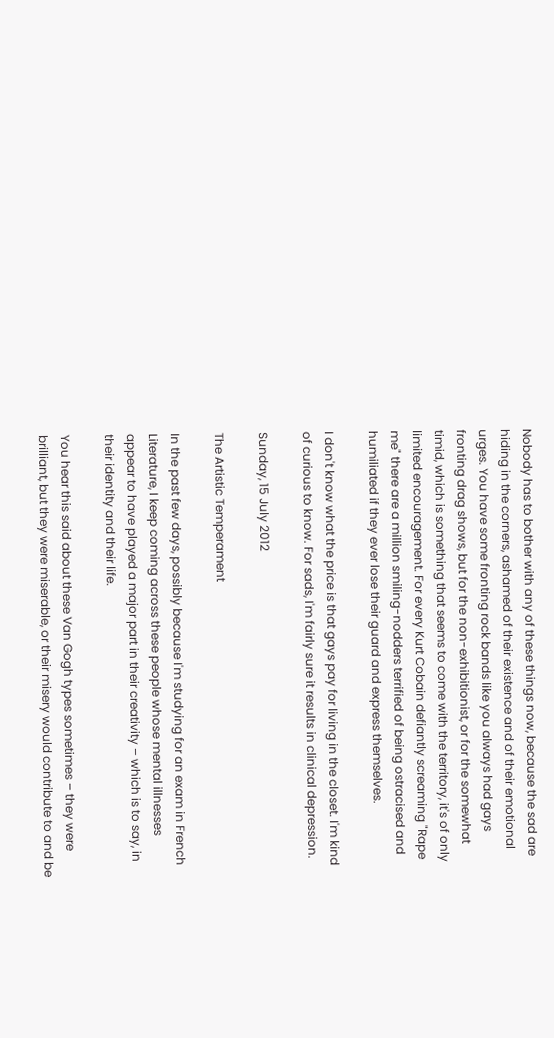Nobody has to bother with any of these things now, because the sad are hiding in the corners, ashamed of their existence and of their emotional urges. You have some fronting rock bands like you always had gays fronting drag shows, but for the non-exhibitionist, or for the somewhat timid, which is something that seems to come with the territory, it's of only limited encouragement. For every Kurt Cobain defiantly screaming "Rape me" there are a million smiling-nodders terrified of being ostracised and humiliated if they ever lose their guard and express themselves.

I don't know what the price is that gays pay for living in the closet. I'm kind of curious to know. For sads, I'm fairly sure it results in clinical depression.

Sunday, 15 July 2012

The Artistic Temperament

In the past few days, possibly because I'm studying for an exam in French Literature, I keep coming across these people whose mental illnesses appear to have played a major part in their creativity – which is to say, in their identity and their life.

You hear this said about these Van Gogh types sometimes – they were brilliant, but they were miserable, or their misery would contribute to and be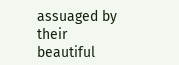assuaged by their beautiful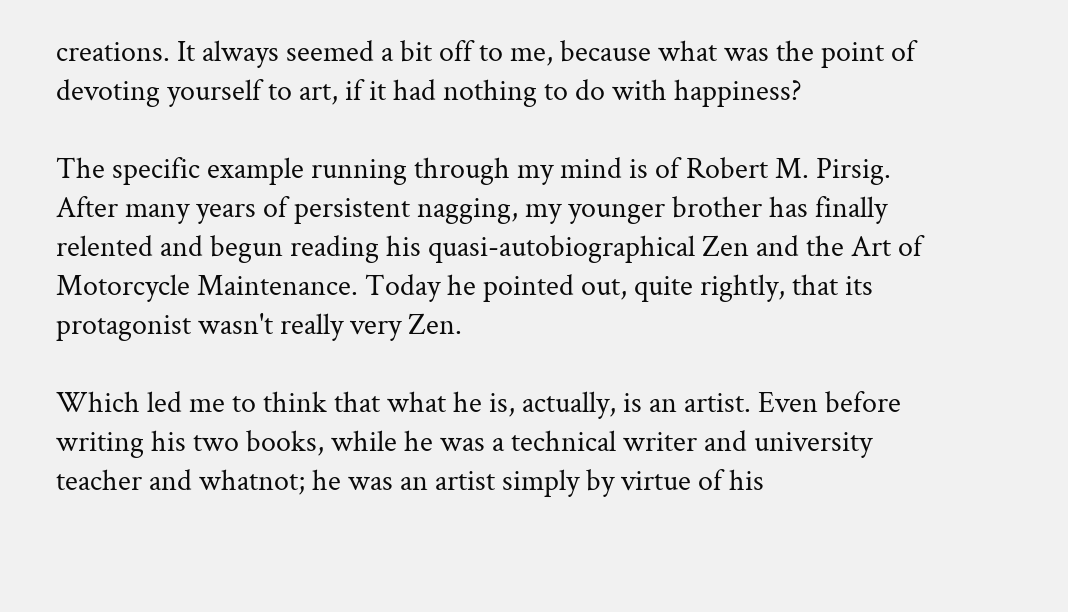creations. It always seemed a bit off to me, because what was the point of devoting yourself to art, if it had nothing to do with happiness?

The specific example running through my mind is of Robert M. Pirsig. After many years of persistent nagging, my younger brother has finally relented and begun reading his quasi-autobiographical Zen and the Art of Motorcycle Maintenance. Today he pointed out, quite rightly, that its protagonist wasn't really very Zen.

Which led me to think that what he is, actually, is an artist. Even before writing his two books, while he was a technical writer and university teacher and whatnot; he was an artist simply by virtue of his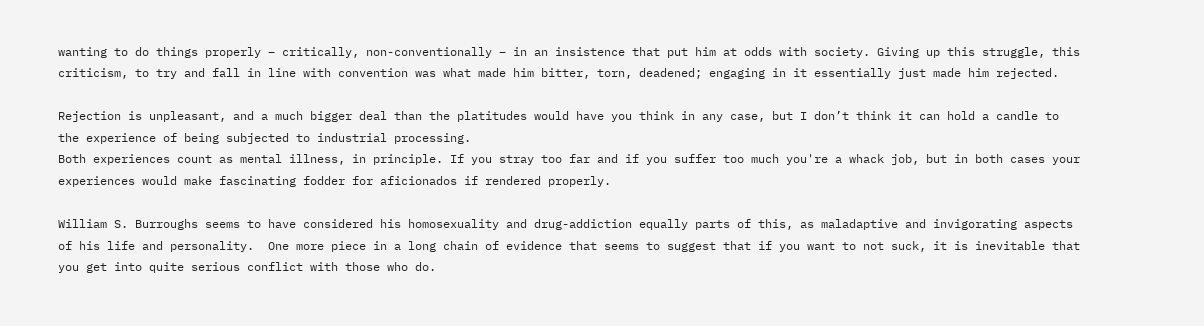wanting to do things properly – critically, non-conventionally – in an insistence that put him at odds with society. Giving up this struggle, this criticism, to try and fall in line with convention was what made him bitter, torn, deadened; engaging in it essentially just made him rejected.

Rejection is unpleasant, and a much bigger deal than the platitudes would have you think in any case, but I don’t think it can hold a candle to the experience of being subjected to industrial processing.
Both experiences count as mental illness, in principle. If you stray too far and if you suffer too much you're a whack job, but in both cases your experiences would make fascinating fodder for aficionados if rendered properly.

William S. Burroughs seems to have considered his homosexuality and drug-addiction equally parts of this, as maladaptive and invigorating aspects of his life and personality.  One more piece in a long chain of evidence that seems to suggest that if you want to not suck, it is inevitable that you get into quite serious conflict with those who do.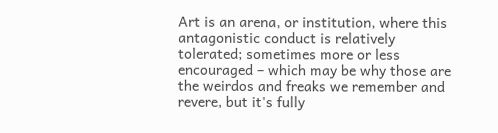Art is an arena, or institution, where this antagonistic conduct is relatively tolerated; sometimes more or less encouraged – which may be why those are the weirdos and freaks we remember and revere, but it's fully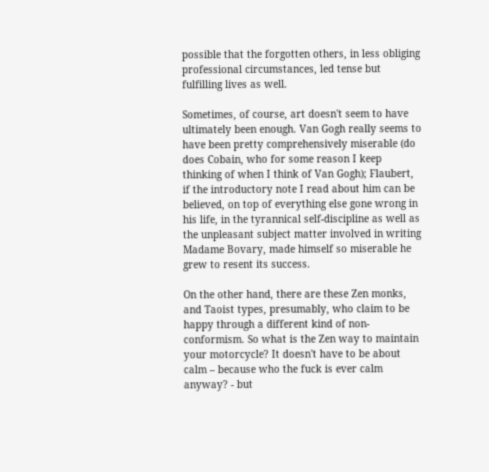possible that the forgotten others, in less obliging professional circumstances, led tense but fulfilling lives as well.

Sometimes, of course, art doesn't seem to have ultimately been enough. Van Gogh really seems to have been pretty comprehensively miserable (do does Cobain, who for some reason I keep thinking of when I think of Van Gogh); Flaubert, if the introductory note I read about him can be believed, on top of everything else gone wrong in his life, in the tyrannical self-discipline as well as the unpleasant subject matter involved in writing Madame Bovary, made himself so miserable he grew to resent its success.

On the other hand, there are these Zen monks, and Taoist types, presumably, who claim to be happy through a different kind of non-conformism. So what is the Zen way to maintain your motorcycle? It doesn't have to be about calm – because who the fuck is ever calm anyway? - but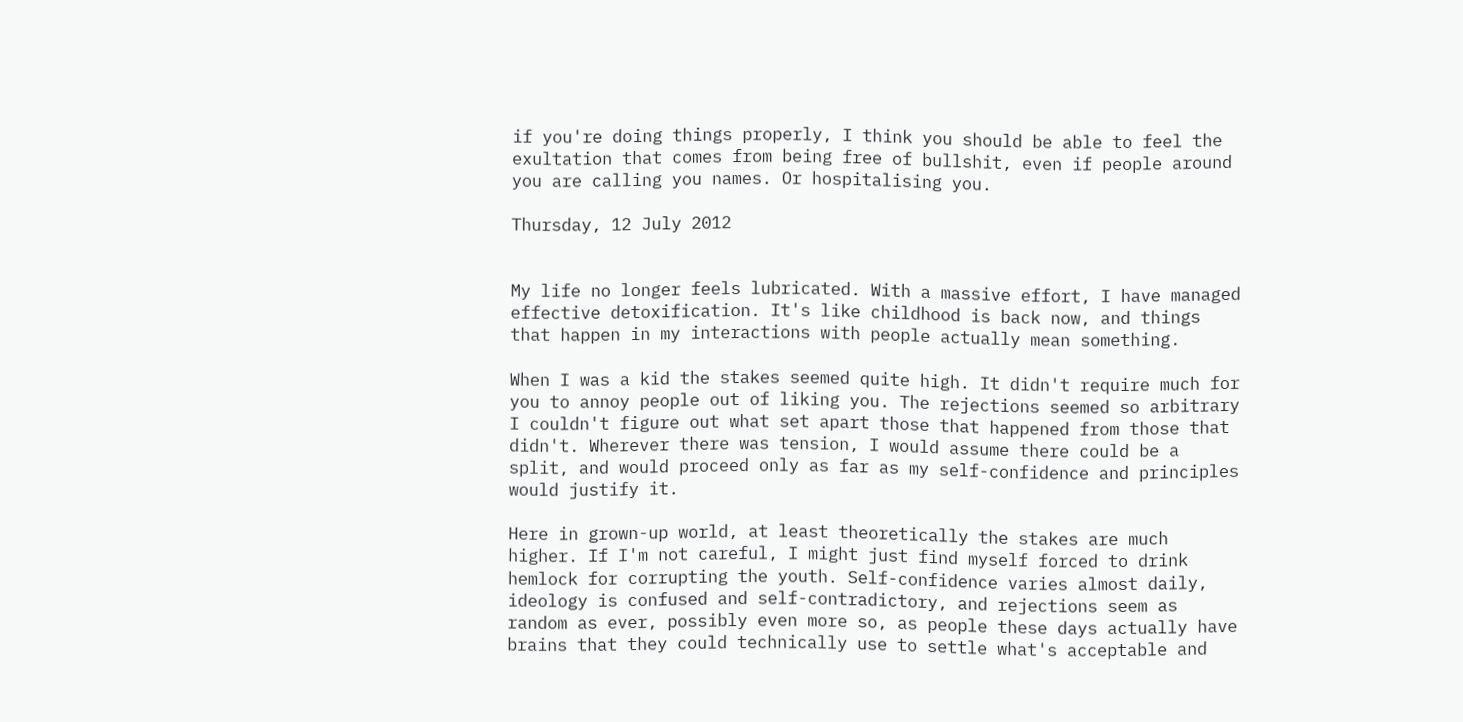if you're doing things properly, I think you should be able to feel the exultation that comes from being free of bullshit, even if people around you are calling you names. Or hospitalising you.

Thursday, 12 July 2012


My life no longer feels lubricated. With a massive effort, I have managed effective detoxification. It's like childhood is back now, and things that happen in my interactions with people actually mean something.

When I was a kid the stakes seemed quite high. It didn't require much for you to annoy people out of liking you. The rejections seemed so arbitrary I couldn't figure out what set apart those that happened from those that didn't. Wherever there was tension, I would assume there could be a split, and would proceed only as far as my self-confidence and principles would justify it.

Here in grown-up world, at least theoretically the stakes are much higher. If I'm not careful, I might just find myself forced to drink hemlock for corrupting the youth. Self-confidence varies almost daily, ideology is confused and self-contradictory, and rejections seem as random as ever, possibly even more so, as people these days actually have brains that they could technically use to settle what's acceptable and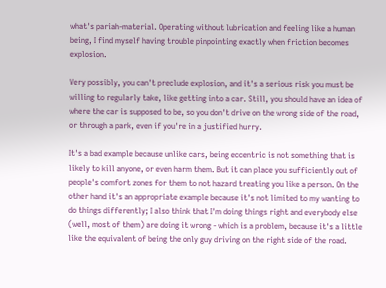what's pariah-material. Operating without lubrication and feeling like a human being, I find myself having trouble pinpointing exactly when friction becomes explosion.

Very possibly, you can't preclude explosion, and it's a serious risk you must be willing to regularly take, like getting into a car. Still, you should have an idea of where the car is supposed to be, so you don't drive on the wrong side of the road, or through a park, even if you're in a justified hurry.

It's a bad example because unlike cars, being eccentric is not something that is likely to kill anyone, or even harm them. But it can place you sufficiently out of people's comfort zones for them to not hazard treating you like a person. On the other hand it's an appropriate example because it's not limited to my wanting to do things differently; I also think that I'm doing things right and everybody else (well, most of them) are doing it wrong - which is a problem, because it's a little like the equivalent of being the only guy driving on the right side of the road.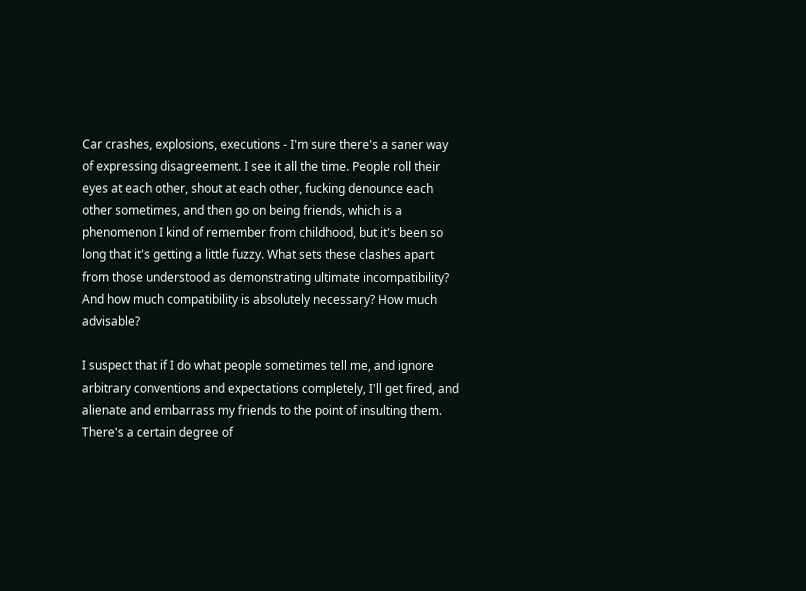Car crashes, explosions, executions - I'm sure there's a saner way of expressing disagreement. I see it all the time. People roll their eyes at each other, shout at each other, fucking denounce each other sometimes, and then go on being friends, which is a phenomenon I kind of remember from childhood, but it's been so long that it's getting a little fuzzy. What sets these clashes apart from those understood as demonstrating ultimate incompatibility? And how much compatibility is absolutely necessary? How much advisable?

I suspect that if I do what people sometimes tell me, and ignore arbitrary conventions and expectations completely, I'll get fired, and alienate and embarrass my friends to the point of insulting them. There's a certain degree of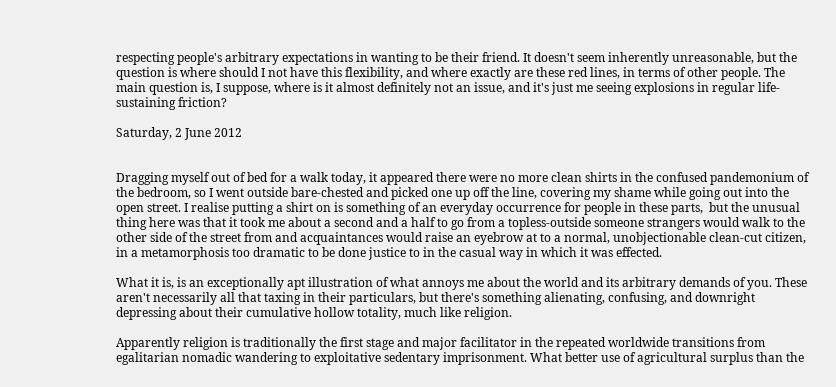respecting people's arbitrary expectations in wanting to be their friend. It doesn't seem inherently unreasonable, but the question is where should I not have this flexibility, and where exactly are these red lines, in terms of other people. The main question is, I suppose, where is it almost definitely not an issue, and it's just me seeing explosions in regular life-sustaining friction?

Saturday, 2 June 2012


Dragging myself out of bed for a walk today, it appeared there were no more clean shirts in the confused pandemonium of the bedroom, so I went outside bare-chested and picked one up off the line, covering my shame while going out into the open street. I realise putting a shirt on is something of an everyday occurrence for people in these parts,  but the unusual thing here was that it took me about a second and a half to go from a topless-outside someone strangers would walk to the other side of the street from and acquaintances would raise an eyebrow at to a normal, unobjectionable clean-cut citizen, in a metamorphosis too dramatic to be done justice to in the casual way in which it was effected.

What it is, is an exceptionally apt illustration of what annoys me about the world and its arbitrary demands of you. These aren't necessarily all that taxing in their particulars, but there's something alienating, confusing, and downright depressing about their cumulative hollow totality, much like religion.

Apparently religion is traditionally the first stage and major facilitator in the repeated worldwide transitions from egalitarian nomadic wandering to exploitative sedentary imprisonment. What better use of agricultural surplus than the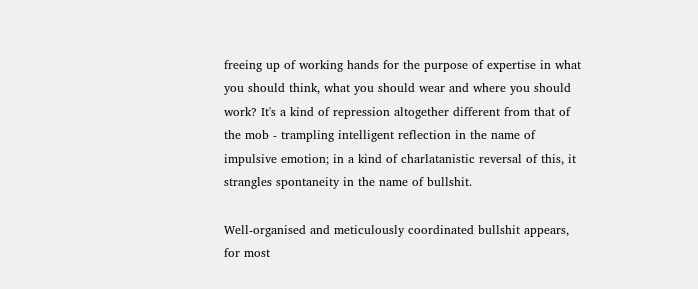freeing up of working hands for the purpose of expertise in what you should think, what you should wear and where you should work? It's a kind of repression altogether different from that of the mob - trampling intelligent reflection in the name of impulsive emotion; in a kind of charlatanistic reversal of this, it strangles spontaneity in the name of bullshit.

Well-organised and meticulously coordinated bullshit appears, for most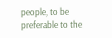people, to be preferable to the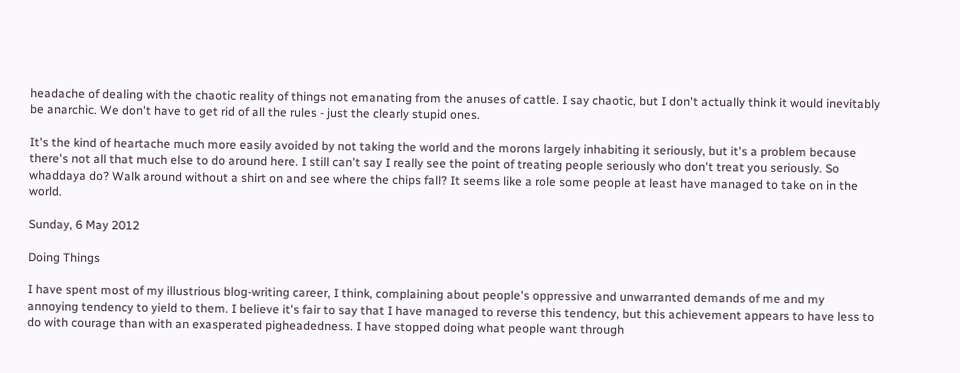headache of dealing with the chaotic reality of things not emanating from the anuses of cattle. I say chaotic, but I don't actually think it would inevitably be anarchic. We don't have to get rid of all the rules - just the clearly stupid ones.

It's the kind of heartache much more easily avoided by not taking the world and the morons largely inhabiting it seriously, but it's a problem because there's not all that much else to do around here. I still can't say I really see the point of treating people seriously who don't treat you seriously. So whaddaya do? Walk around without a shirt on and see where the chips fall? It seems like a role some people at least have managed to take on in the world.

Sunday, 6 May 2012

Doing Things

I have spent most of my illustrious blog-writing career, I think, complaining about people's oppressive and unwarranted demands of me and my annoying tendency to yield to them. I believe it's fair to say that I have managed to reverse this tendency, but this achievement appears to have less to do with courage than with an exasperated pigheadedness. I have stopped doing what people want through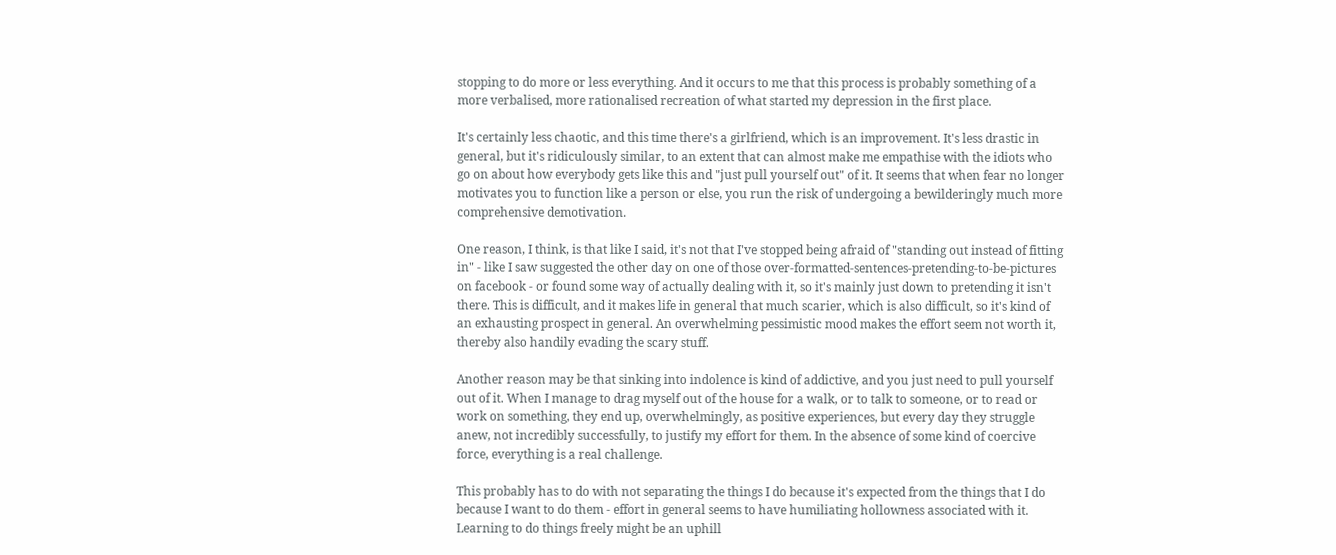stopping to do more or less everything. And it occurs to me that this process is probably something of a more verbalised, more rationalised recreation of what started my depression in the first place.

It's certainly less chaotic, and this time there's a girlfriend, which is an improvement. It's less drastic in general, but it's ridiculously similar, to an extent that can almost make me empathise with the idiots who go on about how everybody gets like this and "just pull yourself out" of it. It seems that when fear no longer motivates you to function like a person or else, you run the risk of undergoing a bewilderingly much more comprehensive demotivation.

One reason, I think, is that like I said, it's not that I've stopped being afraid of "standing out instead of fitting in" - like I saw suggested the other day on one of those over-formatted-sentences-pretending-to-be-pictures on facebook - or found some way of actually dealing with it, so it's mainly just down to pretending it isn't there. This is difficult, and it makes life in general that much scarier, which is also difficult, so it's kind of an exhausting prospect in general. An overwhelming pessimistic mood makes the effort seem not worth it, thereby also handily evading the scary stuff.

Another reason may be that sinking into indolence is kind of addictive, and you just need to pull yourself out of it. When I manage to drag myself out of the house for a walk, or to talk to someone, or to read or work on something, they end up, overwhelmingly, as positive experiences, but every day they struggle anew, not incredibly successfully, to justify my effort for them. In the absence of some kind of coercive force, everything is a real challenge.

This probably has to do with not separating the things I do because it's expected from the things that I do because I want to do them - effort in general seems to have humiliating hollowness associated with it. Learning to do things freely might be an uphill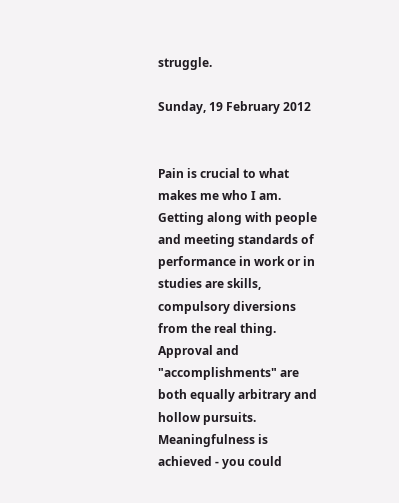struggle.

Sunday, 19 February 2012


Pain is crucial to what makes me who I am. Getting along with people and meeting standards of performance in work or in studies are skills, compulsory diversions from the real thing. Approval and "accomplishments" are both equally arbitrary and hollow pursuits. Meaningfulness is achieved - you could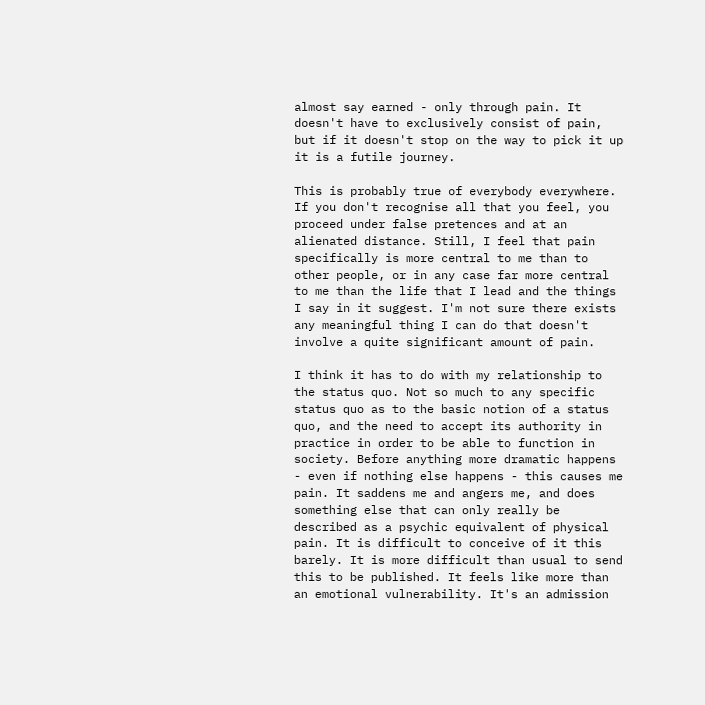almost say earned - only through pain. It doesn't have to exclusively consist of pain, but if it doesn't stop on the way to pick it up it is a futile journey.

This is probably true of everybody everywhere. If you don't recognise all that you feel, you proceed under false pretences and at an alienated distance. Still, I feel that pain specifically is more central to me than to other people, or in any case far more central to me than the life that I lead and the things I say in it suggest. I'm not sure there exists any meaningful thing I can do that doesn't involve a quite significant amount of pain.

I think it has to do with my relationship to the status quo. Not so much to any specific status quo as to the basic notion of a status quo, and the need to accept its authority in practice in order to be able to function in society. Before anything more dramatic happens - even if nothing else happens - this causes me pain. It saddens me and angers me, and does something else that can only really be described as a psychic equivalent of physical pain. It is difficult to conceive of it this barely. It is more difficult than usual to send this to be published. It feels like more than an emotional vulnerability. It's an admission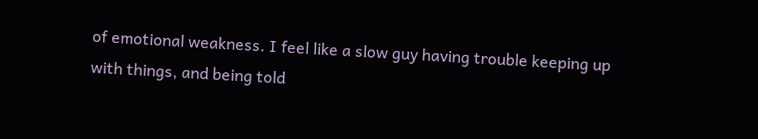of emotional weakness. I feel like a slow guy having trouble keeping up with things, and being told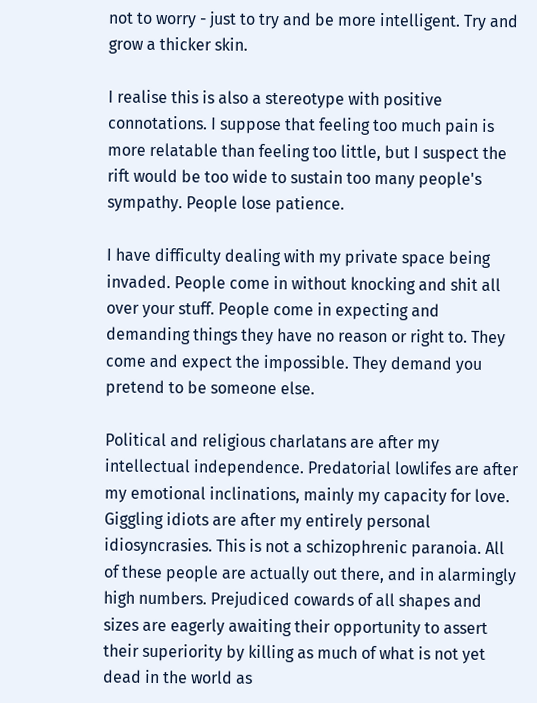not to worry - just to try and be more intelligent. Try and grow a thicker skin.

I realise this is also a stereotype with positive connotations. I suppose that feeling too much pain is more relatable than feeling too little, but I suspect the rift would be too wide to sustain too many people's sympathy. People lose patience.

I have difficulty dealing with my private space being invaded. People come in without knocking and shit all over your stuff. People come in expecting and demanding things they have no reason or right to. They come and expect the impossible. They demand you pretend to be someone else.

Political and religious charlatans are after my intellectual independence. Predatorial lowlifes are after my emotional inclinations, mainly my capacity for love. Giggling idiots are after my entirely personal idiosyncrasies. This is not a schizophrenic paranoia. All of these people are actually out there, and in alarmingly high numbers. Prejudiced cowards of all shapes and sizes are eagerly awaiting their opportunity to assert their superiority by killing as much of what is not yet dead in the world as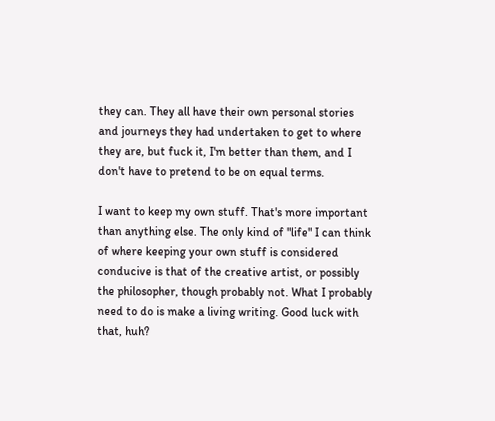they can. They all have their own personal stories and journeys they had undertaken to get to where they are, but fuck it, I'm better than them, and I don't have to pretend to be on equal terms.

I want to keep my own stuff. That's more important than anything else. The only kind of "life" I can think of where keeping your own stuff is considered conducive is that of the creative artist, or possibly the philosopher, though probably not. What I probably need to do is make a living writing. Good luck with that, huh?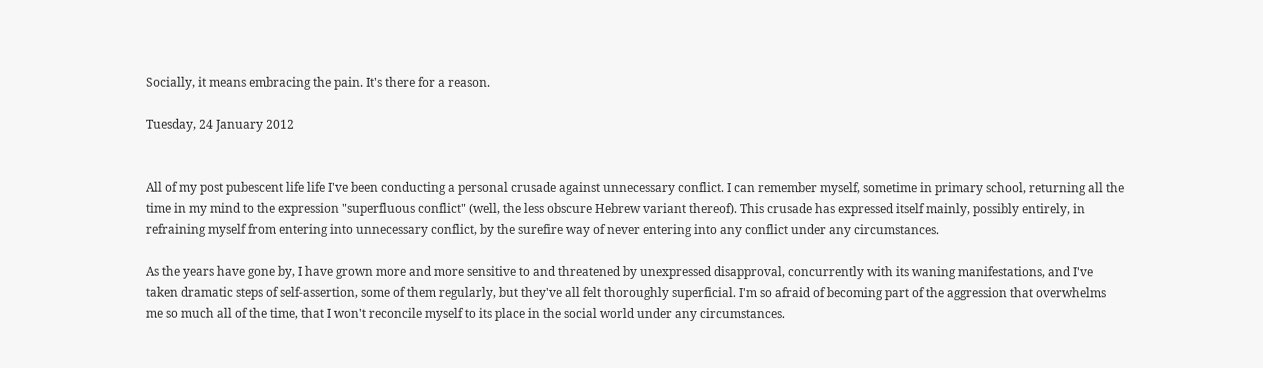Socially, it means embracing the pain. It's there for a reason.

Tuesday, 24 January 2012


All of my post pubescent life life I've been conducting a personal crusade against unnecessary conflict. I can remember myself, sometime in primary school, returning all the time in my mind to the expression "superfluous conflict" (well, the less obscure Hebrew variant thereof). This crusade has expressed itself mainly, possibly entirely, in refraining myself from entering into unnecessary conflict, by the surefire way of never entering into any conflict under any circumstances.

As the years have gone by, I have grown more and more sensitive to and threatened by unexpressed disapproval, concurrently with its waning manifestations, and I've taken dramatic steps of self-assertion, some of them regularly, but they've all felt thoroughly superficial. I'm so afraid of becoming part of the aggression that overwhelms me so much all of the time, that I won't reconcile myself to its place in the social world under any circumstances.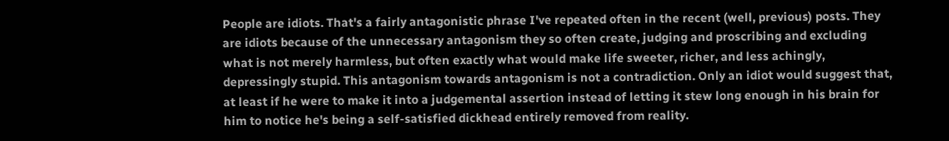People are idiots. That's a fairly antagonistic phrase I've repeated often in the recent (well, previous) posts. They are idiots because of the unnecessary antagonism they so often create, judging and proscribing and excluding what is not merely harmless, but often exactly what would make life sweeter, richer, and less achingly, depressingly stupid. This antagonism towards antagonism is not a contradiction. Only an idiot would suggest that, at least if he were to make it into a judgemental assertion instead of letting it stew long enough in his brain for him to notice he's being a self-satisfied dickhead entirely removed from reality.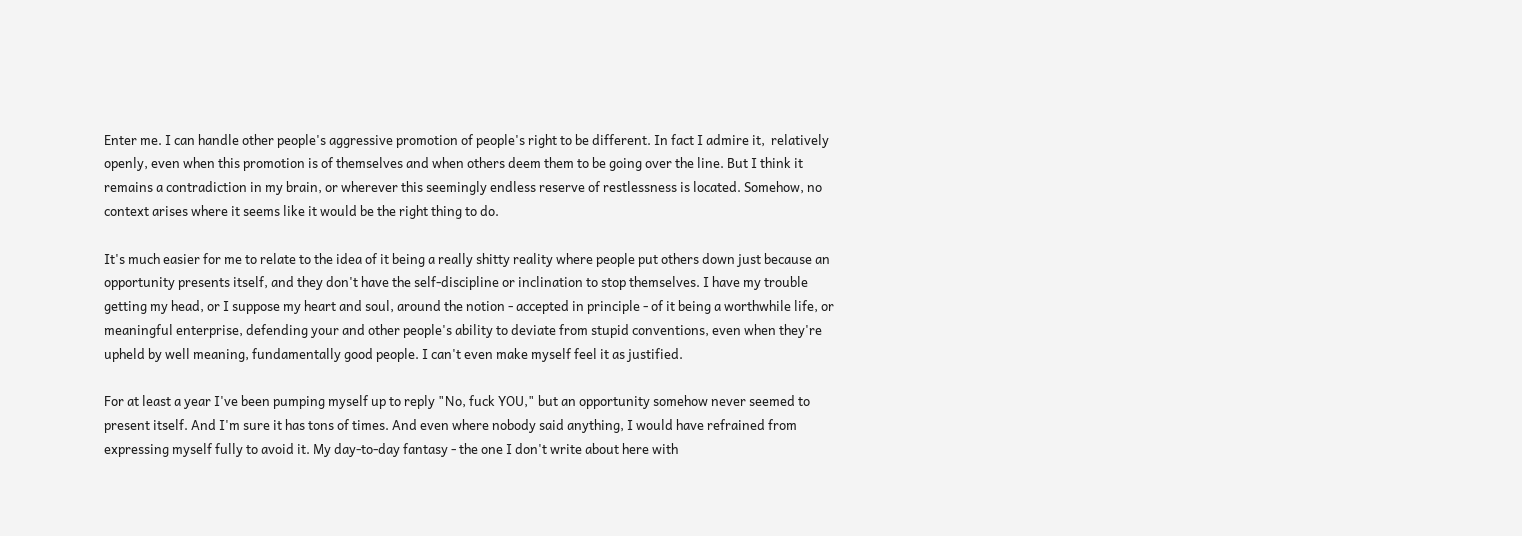Enter me. I can handle other people's aggressive promotion of people's right to be different. In fact I admire it,  relatively openly, even when this promotion is of themselves and when others deem them to be going over the line. But I think it remains a contradiction in my brain, or wherever this seemingly endless reserve of restlessness is located. Somehow, no context arises where it seems like it would be the right thing to do.

It's much easier for me to relate to the idea of it being a really shitty reality where people put others down just because an opportunity presents itself, and they don't have the self-discipline or inclination to stop themselves. I have my trouble getting my head, or I suppose my heart and soul, around the notion - accepted in principle - of it being a worthwhile life, or meaningful enterprise, defending your and other people's ability to deviate from stupid conventions, even when they're upheld by well meaning, fundamentally good people. I can't even make myself feel it as justified.

For at least a year I've been pumping myself up to reply "No, fuck YOU," but an opportunity somehow never seemed to present itself. And I'm sure it has tons of times. And even where nobody said anything, I would have refrained from expressing myself fully to avoid it. My day-to-day fantasy - the one I don't write about here with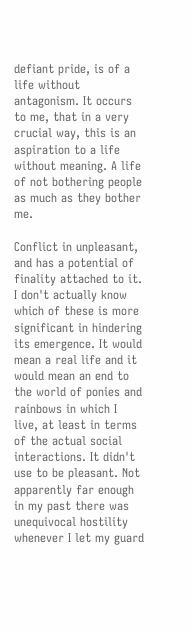defiant pride, is of a life without antagonism. It occurs to me, that in a very crucial way, this is an aspiration to a life without meaning. A life of not bothering people as much as they bother me.

Conflict in unpleasant, and has a potential of finality attached to it. I don't actually know which of these is more significant in hindering its emergence. It would mean a real life and it would mean an end to the world of ponies and rainbows in which I live, at least in terms of the actual social interactions. It didn't use to be pleasant. Not apparently far enough in my past there was unequivocal hostility whenever I let my guard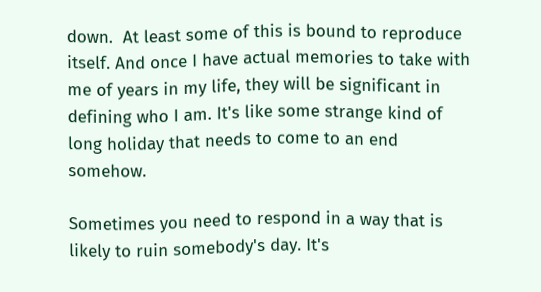down.  At least some of this is bound to reproduce itself. And once I have actual memories to take with me of years in my life, they will be significant in defining who I am. It's like some strange kind of long holiday that needs to come to an end somehow.

Sometimes you need to respond in a way that is likely to ruin somebody's day. It's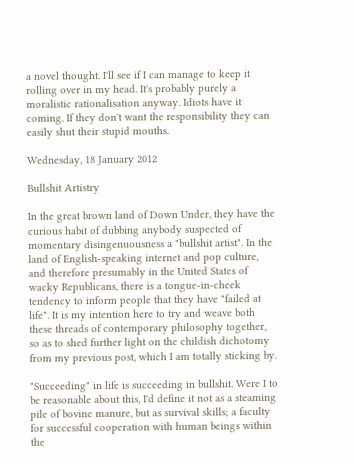a novel thought. I'll see if I can manage to keep it rolling over in my head. It's probably purely a moralistic rationalisation anyway. Idiots have it coming. If they don't want the responsibility they can easily shut their stupid mouths.

Wednesday, 18 January 2012

Bullshit Artistry

In the great brown land of Down Under, they have the curious habit of dubbing anybody suspected of momentary disingenuousness a "bullshit artist". In the land of English-speaking internet and pop culture, and therefore presumably in the United States of wacky Republicans, there is a tongue-in-cheek tendency to inform people that they have "failed at life". It is my intention here to try and weave both these threads of contemporary philosophy together, so as to shed further light on the childish dichotomy from my previous post, which I am totally sticking by.

"Succeeding" in life is succeeding in bullshit. Were I to be reasonable about this, I'd define it not as a steaming pile of bovine manure, but as survival skills; a faculty for successful cooperation with human beings within the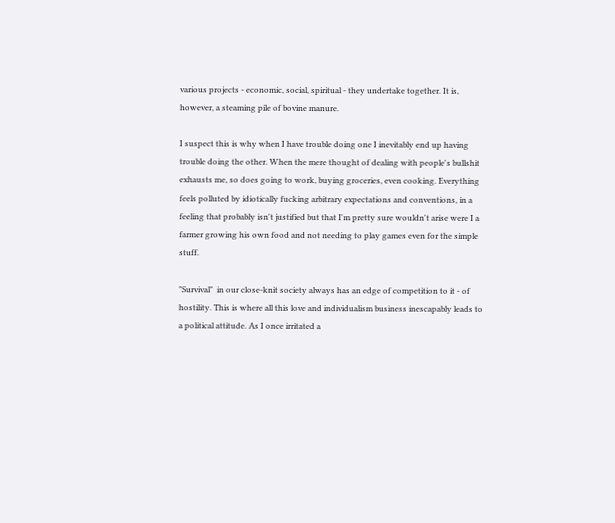various projects - economic, social, spiritual - they undertake together. It is, however, a steaming pile of bovine manure.

I suspect this is why when I have trouble doing one I inevitably end up having trouble doing the other. When the mere thought of dealing with people's bullshit exhausts me, so does going to work, buying groceries, even cooking. Everything feels polluted by idiotically fucking arbitrary expectations and conventions, in a feeling that probably isn't justified but that I'm pretty sure wouldn't arise were I a farmer growing his own food and not needing to play games even for the simple stuff.

"Survival"  in our close-knit society always has an edge of competition to it - of hostility. This is where all this love and individualism business inescapably leads to a political attitude. As I once irritated a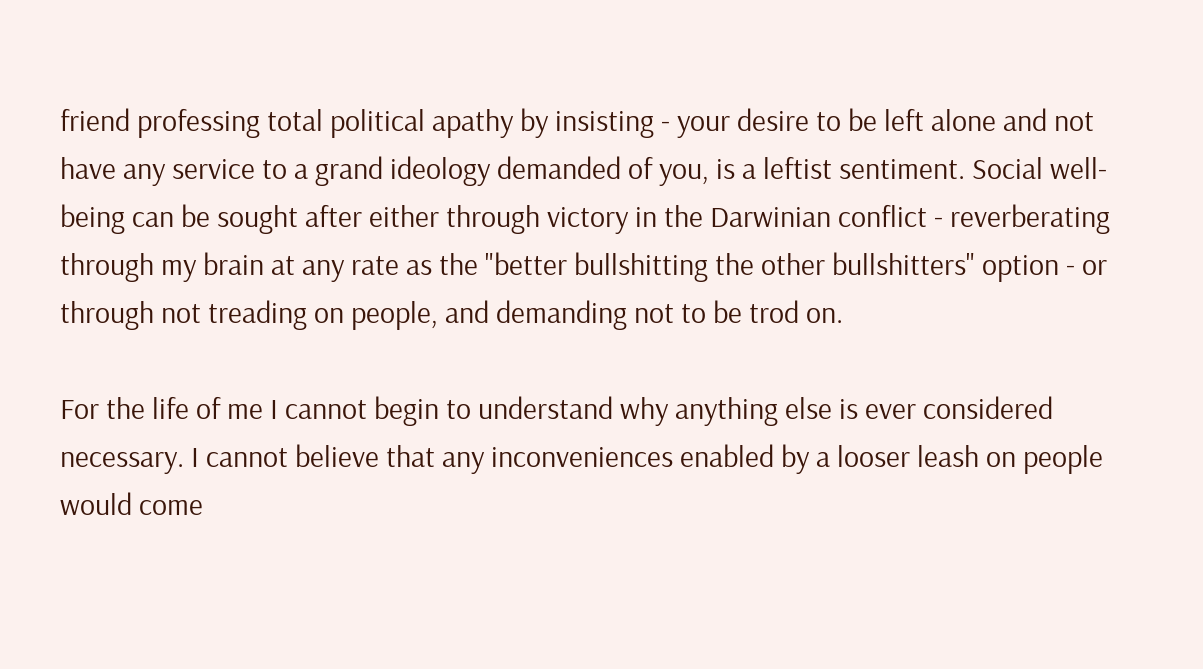friend professing total political apathy by insisting - your desire to be left alone and not have any service to a grand ideology demanded of you, is a leftist sentiment. Social well-being can be sought after either through victory in the Darwinian conflict - reverberating through my brain at any rate as the "better bullshitting the other bullshitters" option - or through not treading on people, and demanding not to be trod on.

For the life of me I cannot begin to understand why anything else is ever considered necessary. I cannot believe that any inconveniences enabled by a looser leash on people would come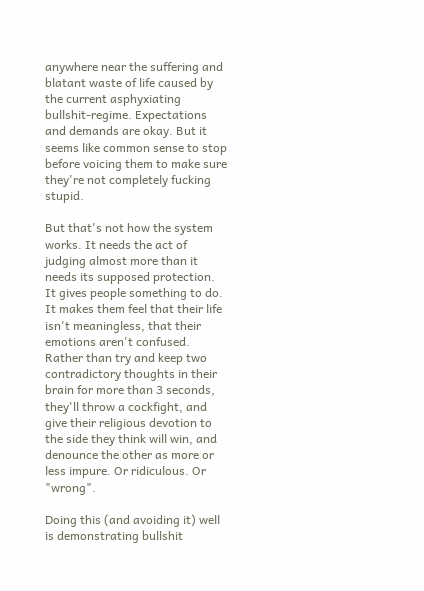anywhere near the suffering and blatant waste of life caused by the current asphyxiating bullshit-regime. Expectations and demands are okay. But it seems like common sense to stop before voicing them to make sure they're not completely fucking stupid.

But that's not how the system works. It needs the act of judging almost more than it needs its supposed protection. It gives people something to do. It makes them feel that their life isn't meaningless, that their emotions aren't confused. Rather than try and keep two contradictory thoughts in their brain for more than 3 seconds, they'll throw a cockfight, and give their religious devotion to the side they think will win, and denounce the other as more or less impure. Or ridiculous. Or "wrong".

Doing this (and avoiding it) well is demonstrating bullshit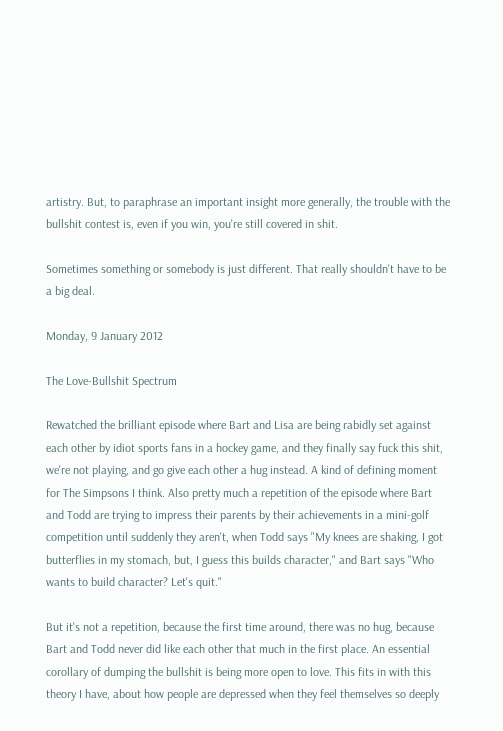artistry. But, to paraphrase an important insight more generally, the trouble with the bullshit contest is, even if you win, you're still covered in shit.

Sometimes something or somebody is just different. That really shouldn't have to be a big deal.

Monday, 9 January 2012

The Love-Bullshit Spectrum

Rewatched the brilliant episode where Bart and Lisa are being rabidly set against each other by idiot sports fans in a hockey game, and they finally say fuck this shit, we're not playing, and go give each other a hug instead. A kind of defining moment for The Simpsons I think. Also pretty much a repetition of the episode where Bart and Todd are trying to impress their parents by their achievements in a mini-golf competition until suddenly they aren't, when Todd says "My knees are shaking, I got butterflies in my stomach, but, I guess this builds character," and Bart says "Who wants to build character? Let's quit."

But it's not a repetition, because the first time around, there was no hug, because Bart and Todd never did like each other that much in the first place. An essential corollary of dumping the bullshit is being more open to love. This fits in with this theory I have, about how people are depressed when they feel themselves so deeply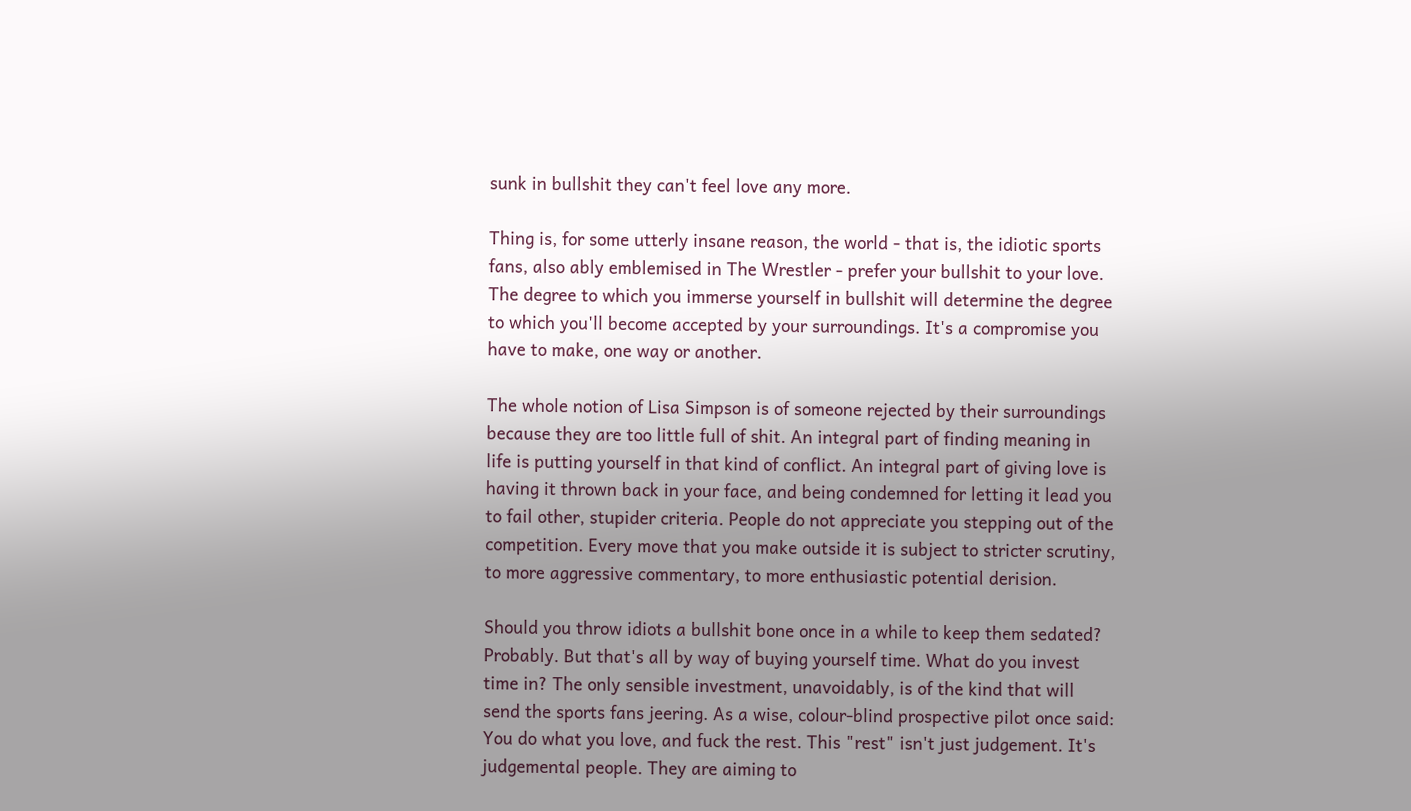sunk in bullshit they can't feel love any more.

Thing is, for some utterly insane reason, the world - that is, the idiotic sports fans, also ably emblemised in The Wrestler - prefer your bullshit to your love. The degree to which you immerse yourself in bullshit will determine the degree to which you'll become accepted by your surroundings. It's a compromise you have to make, one way or another.

The whole notion of Lisa Simpson is of someone rejected by their surroundings because they are too little full of shit. An integral part of finding meaning in life is putting yourself in that kind of conflict. An integral part of giving love is having it thrown back in your face, and being condemned for letting it lead you to fail other, stupider criteria. People do not appreciate you stepping out of the competition. Every move that you make outside it is subject to stricter scrutiny, to more aggressive commentary, to more enthusiastic potential derision.

Should you throw idiots a bullshit bone once in a while to keep them sedated? Probably. But that's all by way of buying yourself time. What do you invest time in? The only sensible investment, unavoidably, is of the kind that will send the sports fans jeering. As a wise, colour-blind prospective pilot once said: You do what you love, and fuck the rest. This "rest" isn't just judgement. It's judgemental people. They are aiming to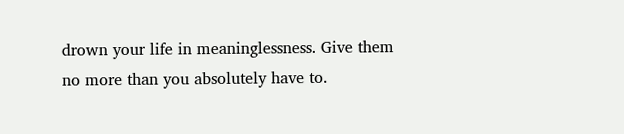drown your life in meaninglessness. Give them no more than you absolutely have to.